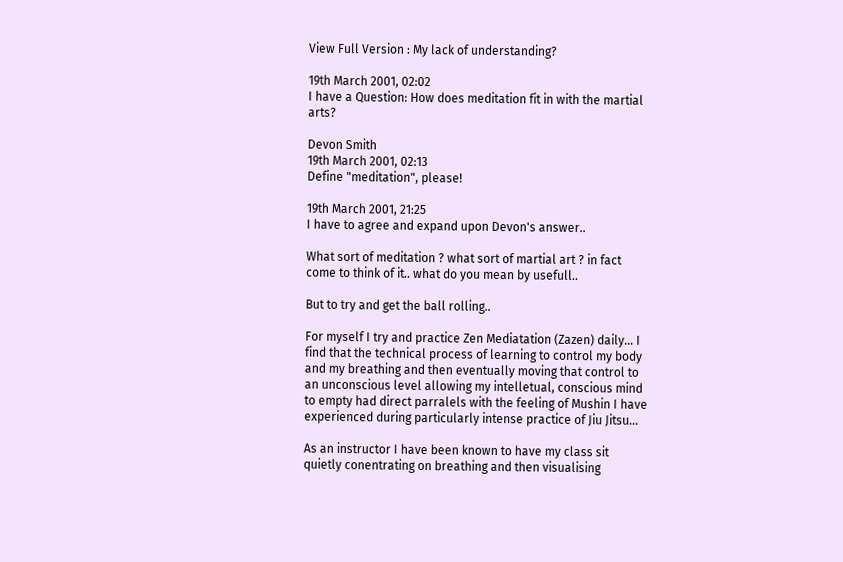View Full Version : My lack of understanding?

19th March 2001, 02:02
I have a Question: How does meditation fit in with the martial arts?

Devon Smith
19th March 2001, 02:13
Define "meditation", please!

19th March 2001, 21:25
I have to agree and expand upon Devon's answer..

What sort of meditation ? what sort of martial art ? in fact come to think of it.. what do you mean by usefull..

But to try and get the ball rolling..

For myself I try and practice Zen Mediatation (Zazen) daily... I find that the technical process of learning to control my body and my breathing and then eventually moving that control to an unconscious level allowing my intelletual, conscious mind to empty had direct parralels with the feeling of Mushin I have experienced during particularly intense practice of Jiu Jitsu...

As an instructor I have been known to have my class sit quietly conentrating on breathing and then visualising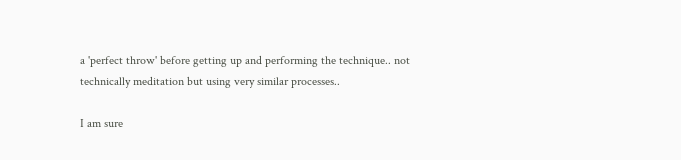a 'perfect throw' before getting up and performing the technique.. not technically meditation but using very similar processes..

I am sure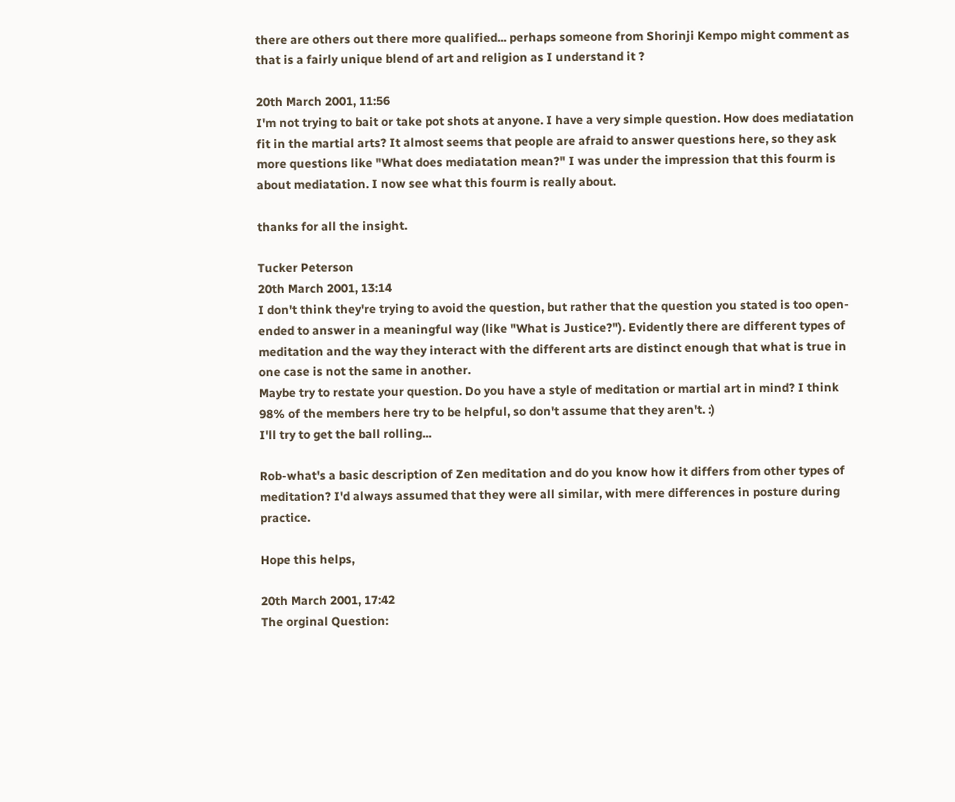there are others out there more qualified... perhaps someone from Shorinji Kempo might comment as that is a fairly unique blend of art and religion as I understand it ?

20th March 2001, 11:56
I'm not trying to bait or take pot shots at anyone. I have a very simple question. How does mediatation fit in the martial arts? It almost seems that people are afraid to answer questions here, so they ask more questions like "What does mediatation mean?" I was under the impression that this fourm is about mediatation. I now see what this fourm is really about.

thanks for all the insight.

Tucker Peterson
20th March 2001, 13:14
I don't think they're trying to avoid the question, but rather that the question you stated is too open-ended to answer in a meaningful way (like "What is Justice?"). Evidently there are different types of meditation and the way they interact with the different arts are distinct enough that what is true in one case is not the same in another.
Maybe try to restate your question. Do you have a style of meditation or martial art in mind? I think 98% of the members here try to be helpful, so don't assume that they aren't. :)
I'll try to get the ball rolling...

Rob-what's a basic description of Zen meditation and do you know how it differs from other types of meditation? I'd always assumed that they were all similar, with mere differences in posture during practice.

Hope this helps,

20th March 2001, 17:42
The orginal Question: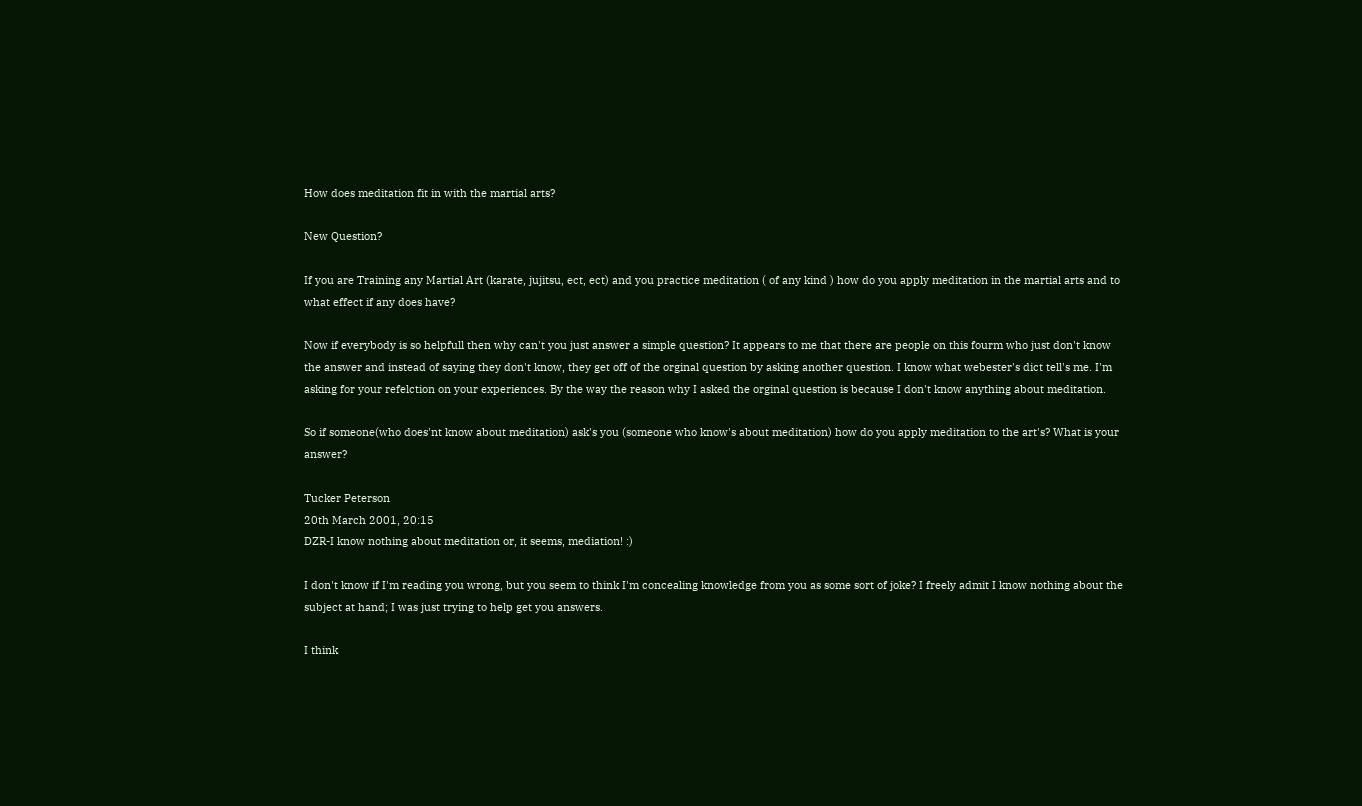How does meditation fit in with the martial arts?

New Question?

If you are Training any Martial Art (karate, jujitsu, ect, ect) and you practice meditation ( of any kind ) how do you apply meditation in the martial arts and to what effect if any does have?

Now if everybody is so helpfull then why can't you just answer a simple question? It appears to me that there are people on this fourm who just don't know the answer and instead of saying they don't know, they get off of the orginal question by asking another question. I know what webester's dict tell's me. I'm asking for your refelction on your experiences. By the way the reason why I asked the orginal question is because I don't know anything about meditation.

So if someone(who does'nt know about meditation) ask's you (someone who know's about meditation) how do you apply meditation to the art's? What is your answer?

Tucker Peterson
20th March 2001, 20:15
DZR-I know nothing about meditation or, it seems, mediation! :)

I don't know if I'm reading you wrong, but you seem to think I'm concealing knowledge from you as some sort of joke? I freely admit I know nothing about the subject at hand; I was just trying to help get you answers.

I think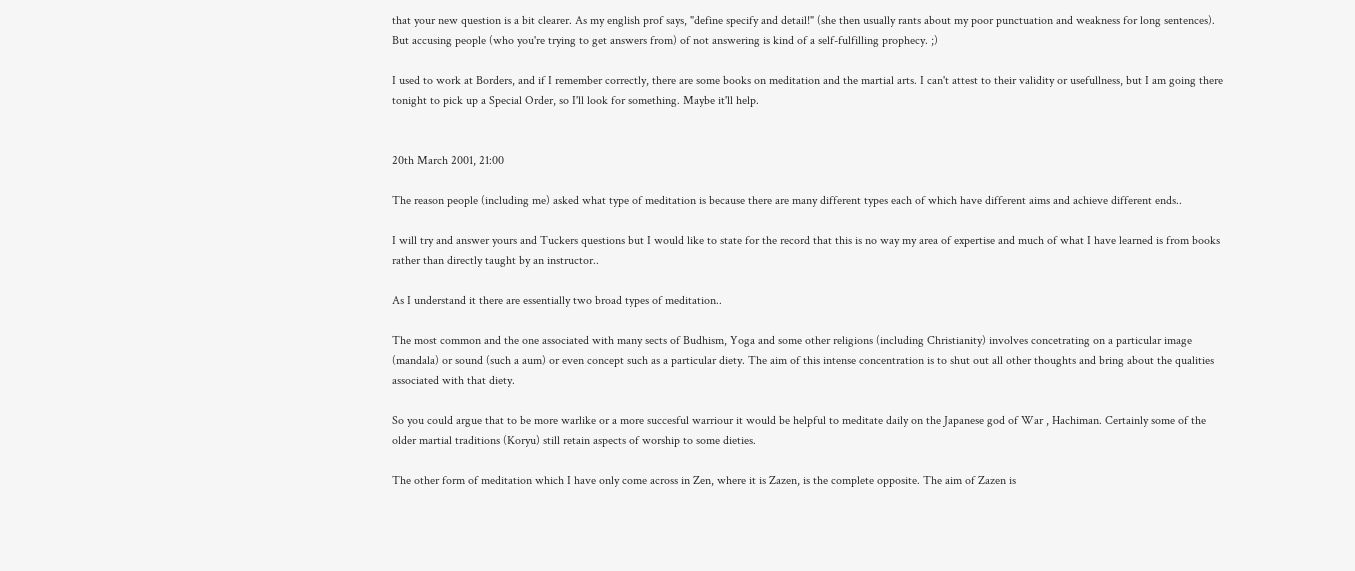that your new question is a bit clearer. As my english prof says, "define specify and detail!" (she then usually rants about my poor punctuation and weakness for long sentences). But accusing people (who you're trying to get answers from) of not answering is kind of a self-fulfilling prophecy. ;)

I used to work at Borders, and if I remember correctly, there are some books on meditation and the martial arts. I can't attest to their validity or usefullness, but I am going there tonight to pick up a Special Order, so I'll look for something. Maybe it'll help.


20th March 2001, 21:00

The reason people (including me) asked what type of meditation is because there are many different types each of which have different aims and achieve different ends..

I will try and answer yours and Tuckers questions but I would like to state for the record that this is no way my area of expertise and much of what I have learned is from books rather than directly taught by an instructor..

As I understand it there are essentially two broad types of meditation..

The most common and the one associated with many sects of Budhism, Yoga and some other religions (including Christianity) involves concetrating on a particular image (mandala) or sound (such a aum) or even concept such as a particular diety. The aim of this intense concentration is to shut out all other thoughts and bring about the qualities associated with that diety.

So you could argue that to be more warlike or a more succesful warriour it would be helpful to meditate daily on the Japanese god of War , Hachiman. Certainly some of the older martial traditions (Koryu) still retain aspects of worship to some dieties.

The other form of meditation which I have only come across in Zen, where it is Zazen, is the complete opposite. The aim of Zazen is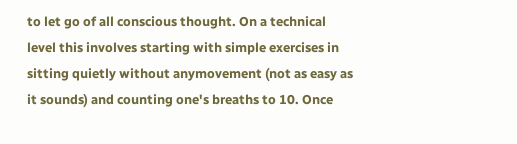to let go of all conscious thought. On a technical level this involves starting with simple exercises in sitting quietly without anymovement (not as easy as it sounds) and counting one's breaths to 10. Once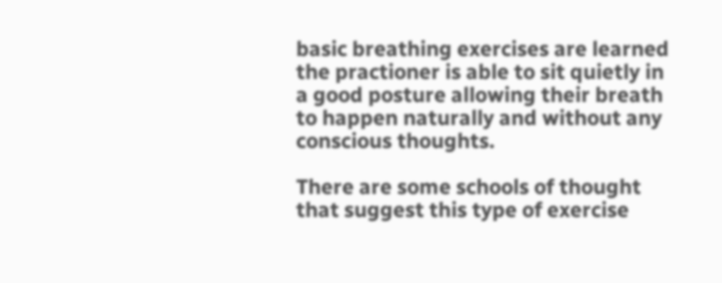basic breathing exercises are learned the practioner is able to sit quietly in a good posture allowing their breath to happen naturally and without any conscious thoughts.

There are some schools of thought that suggest this type of exercise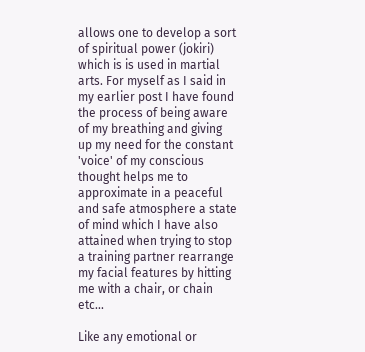allows one to develop a sort of spiritual power (jokiri) which is is used in martial arts. For myself as I said in my earlier post I have found the process of being aware of my breathing and giving up my need for the constant 'voice' of my conscious thought helps me to approximate in a peaceful and safe atmosphere a state of mind which I have also attained when trying to stop a training partner rearrange my facial features by hitting me with a chair, or chain etc...

Like any emotional or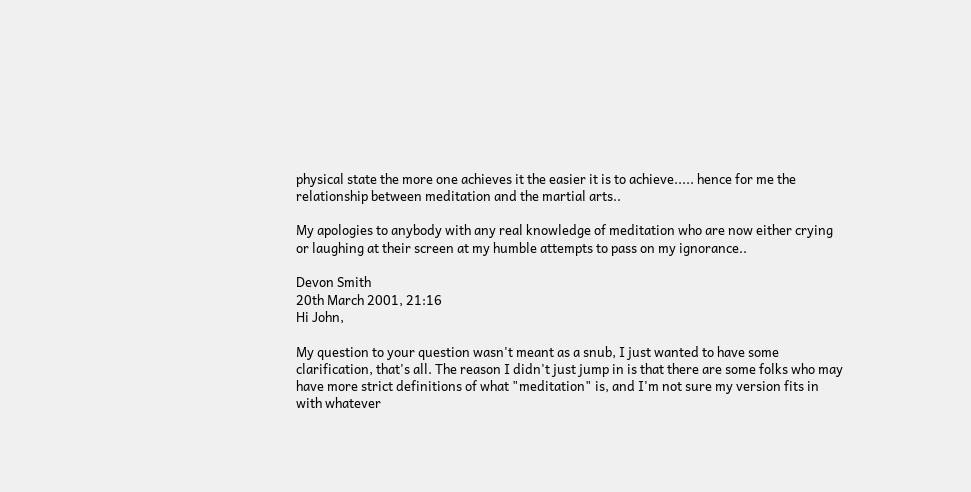physical state the more one achieves it the easier it is to achieve..... hence for me the relationship between meditation and the martial arts..

My apologies to anybody with any real knowledge of meditation who are now either crying or laughing at their screen at my humble attempts to pass on my ignorance..

Devon Smith
20th March 2001, 21:16
Hi John,

My question to your question wasn't meant as a snub, I just wanted to have some clarification, that's all. The reason I didn't just jump in is that there are some folks who may have more strict definitions of what "meditation" is, and I'm not sure my version fits in with whatever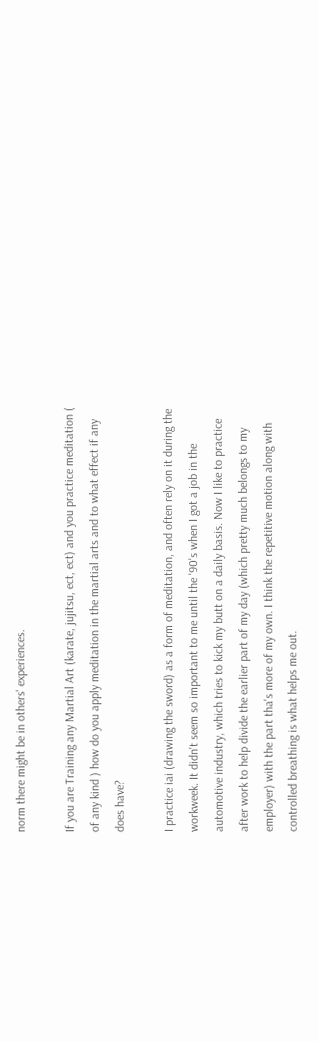norm there might be in others' experiences.

If you are Training any Martial Art (karate, jujitsu, ect, ect) and you practice meditation ( of any kind ) how do you apply meditation in the martial arts and to what effect if any does have?

I practice iai (drawing the sword) as a form of meditation, and often rely on it during the workweek. It didn't seem so important to me until the '90's when I got a job in the automotive industry, which tries to kick my butt on a daily basis. Now I like to practice after work to help divide the earlier part of my day (which pretty much belongs to my employer) with the part tha's more of my own. I think the repetitive motion along with controlled breathing is what helps me out.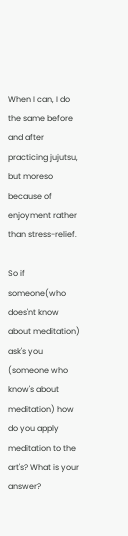When I can, I do the same before and after practicing jujutsu, but moreso because of enjoyment rather than stress-relief.

So if someone(who does'nt know about meditation) ask's you (someone who know's about meditation) how do you apply meditation to the art's? What is your answer?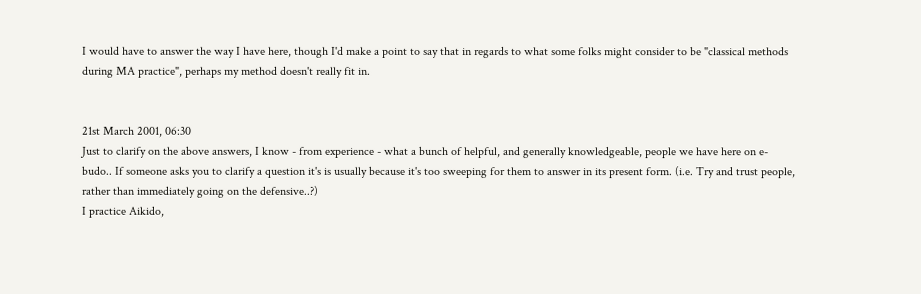I would have to answer the way I have here, though I'd make a point to say that in regards to what some folks might consider to be "classical methods during MA practice", perhaps my method doesn't really fit in.


21st March 2001, 06:30
Just to clarify on the above answers, I know - from experience - what a bunch of helpful, and generally knowledgeable, people we have here on e-budo.. If someone asks you to clarify a question it's is usually because it's too sweeping for them to answer in its present form. (i.e. Try and trust people, rather than immediately going on the defensive..?)
I practice Aikido,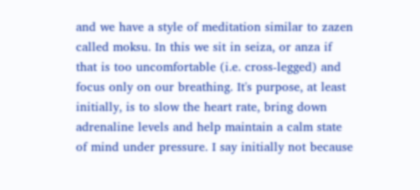and we have a style of meditation similar to zazen called moksu. In this we sit in seiza, or anza if that is too uncomfortable (i.e. cross-legged) and focus only on our breathing. It's purpose, at least initially, is to slow the heart rate, bring down adrenaline levels and help maintain a calm state of mind under pressure. I say initially not because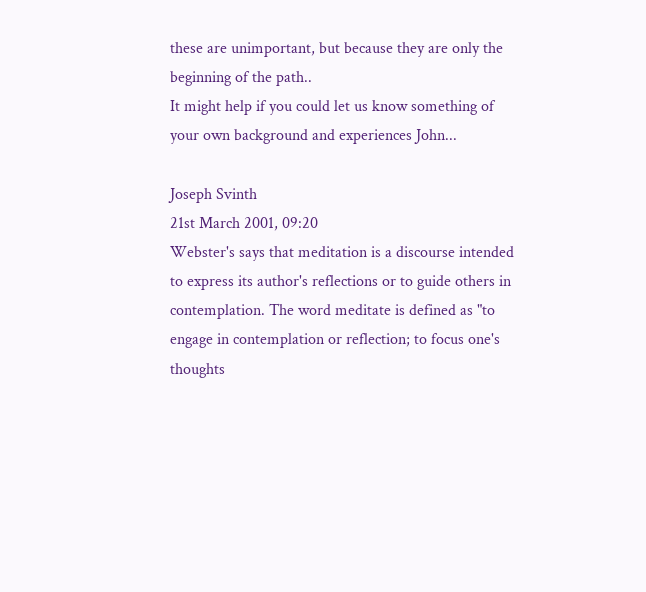these are unimportant, but because they are only the beginning of the path..
It might help if you could let us know something of your own background and experiences John...

Joseph Svinth
21st March 2001, 09:20
Webster's says that meditation is a discourse intended to express its author's reflections or to guide others in contemplation. The word meditate is defined as "to engage in contemplation or reflection; to focus one's thoughts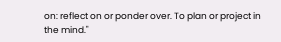on: reflect on or ponder over. To plan or project in the mind."